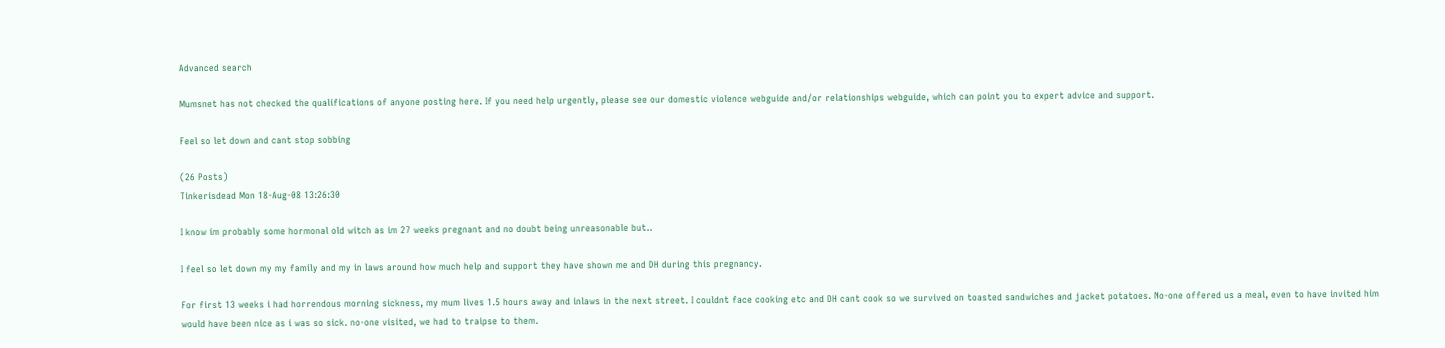Advanced search

Mumsnet has not checked the qualifications of anyone posting here. If you need help urgently, please see our domestic violence webguide and/or relationships webguide, which can point you to expert advice and support.

Feel so let down and cant stop sobbing

(26 Posts)
Tinkerisdead Mon 18-Aug-08 13:26:30

I know im probably some hormonal old witch as im 27 weeks pregnant and no doubt being unreasonable but..

I feel so let down my my family and my in laws around how much help and support they have shown me and DH during this pregnancy.

For first 13 weeks i had horrendous morning sickness, my mum lives 1.5 hours away and inlaws in the next street. I couldnt face cooking etc and DH cant cook so we survived on toasted sandwiches and jacket potatoes. No-one offered us a meal, even to have invited him would have been nice as i was so sick. no-one visited, we had to traipse to them.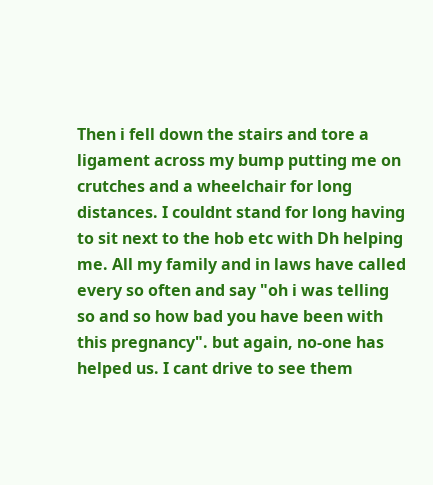Then i fell down the stairs and tore a ligament across my bump putting me on crutches and a wheelchair for long distances. I couldnt stand for long having to sit next to the hob etc with Dh helping me. All my family and in laws have called every so often and say "oh i was telling so and so how bad you have been with this pregnancy". but again, no-one has helped us. I cant drive to see them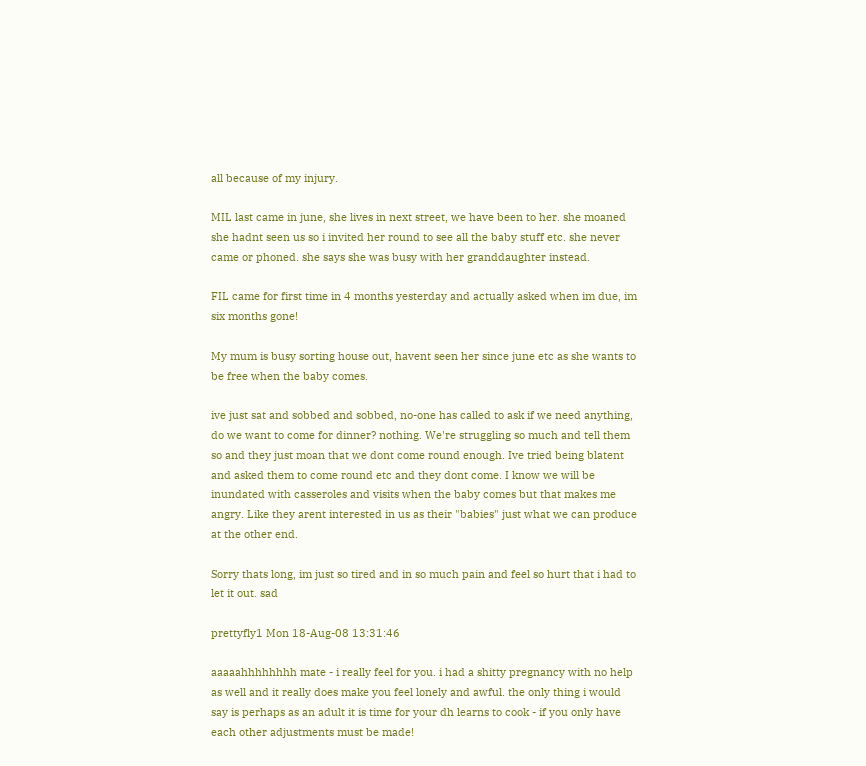all because of my injury.

MIL last came in june, she lives in next street, we have been to her. she moaned she hadnt seen us so i invited her round to see all the baby stuff etc. she never came or phoned. she says she was busy with her granddaughter instead.

FIL came for first time in 4 months yesterday and actually asked when im due, im six months gone!

My mum is busy sorting house out, havent seen her since june etc as she wants to be free when the baby comes.

ive just sat and sobbed and sobbed, no-one has called to ask if we need anything, do we want to come for dinner? nothing. We're struggling so much and tell them so and they just moan that we dont come round enough. Ive tried being blatent and asked them to come round etc and they dont come. I know we will be inundated with casseroles and visits when the baby comes but that makes me angry. Like they arent interested in us as their "babies" just what we can produce at the other end.

Sorry thats long, im just so tired and in so much pain and feel so hurt that i had to let it out. sad

prettyfly1 Mon 18-Aug-08 13:31:46

aaaaahhhhhhhh mate - i really feel for you. i had a shitty pregnancy with no help as well and it really does make you feel lonely and awful. the only thing i would say is perhaps as an adult it is time for your dh learns to cook - if you only have each other adjustments must be made!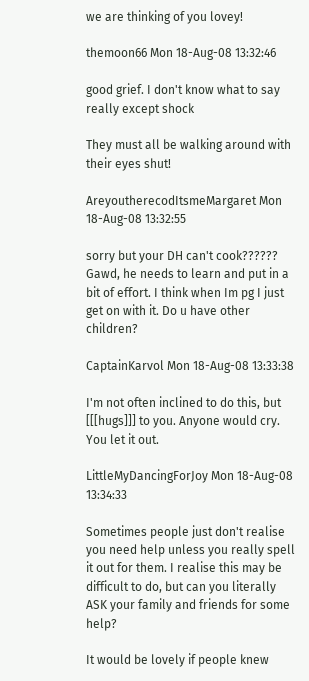we are thinking of you lovey!

themoon66 Mon 18-Aug-08 13:32:46

good grief. I don't know what to say really except shock

They must all be walking around with their eyes shut!

AreyoutherecodItsmeMargaret Mon 18-Aug-08 13:32:55

sorry but your DH can't cook?????? Gawd, he needs to learn and put in a bit of effort. I think when Im pg I just get on with it. Do u have other children?

CaptainKarvol Mon 18-Aug-08 13:33:38

I'm not often inclined to do this, but [[[hugs]]] to you. Anyone would cry. You let it out.

LittleMyDancingForJoy Mon 18-Aug-08 13:34:33

Sometimes people just don't realise you need help unless you really spell it out for them. I realise this may be difficult to do, but can you literally ASK your family and friends for some help?

It would be lovely if people knew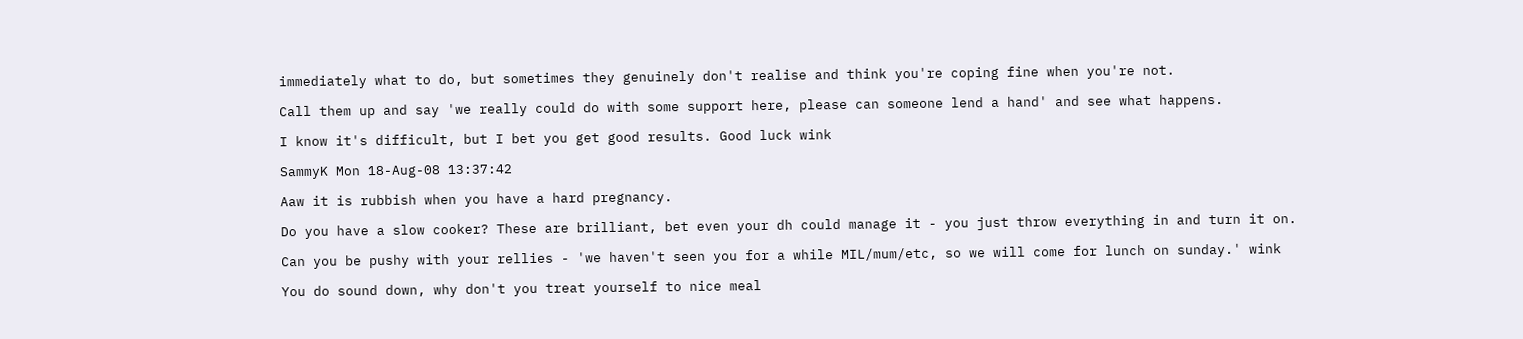immediately what to do, but sometimes they genuinely don't realise and think you're coping fine when you're not.

Call them up and say 'we really could do with some support here, please can someone lend a hand' and see what happens.

I know it's difficult, but I bet you get good results. Good luck wink

SammyK Mon 18-Aug-08 13:37:42

Aaw it is rubbish when you have a hard pregnancy.

Do you have a slow cooker? These are brilliant, bet even your dh could manage it - you just throw everything in and turn it on.

Can you be pushy with your rellies - 'we haven't seen you for a while MIL/mum/etc, so we will come for lunch on sunday.' wink

You do sound down, why don't you treat yourself to nice meal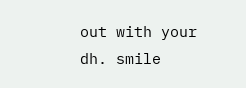out with your dh. smile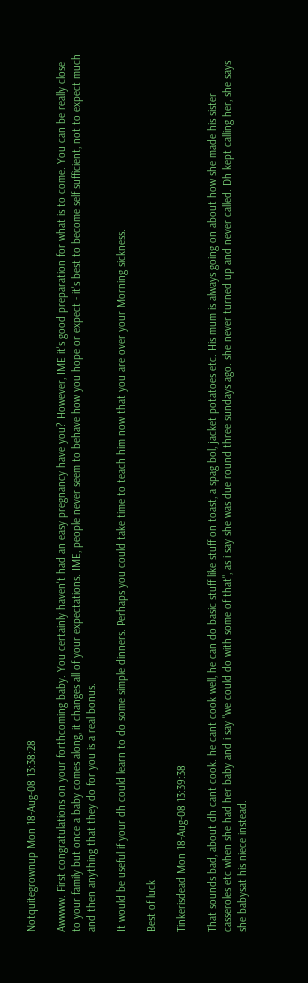Notquitegrownup Mon 18-Aug-08 13:38:28

Awwww. First congratulations on your forthcoming baby. You certainly haven't had an easy pregnancy have you? However, IME it's good preparation for what is to come. You can be really close to your family but once a baby comes along, it changes all of your expectations. IME, people never seem to behave how you hope or expect - it's best to become self sufficient, not to expect much and then anything that they do for you is a real bonus.

It would be useful if your dh could learn to do some simple dinners. Perhaps you could take time to teach him now that you are over your Morning sickness.

Best of luck

Tinkerisdead Mon 18-Aug-08 13:39:38

That sounds bad, about dh cant cook. he cant cook well, he can do basic stuff like stuff on toast, a spag bol, jacket potatoes etc. His mum is always going on about how she made his sister casseroles etc when she had her baby and i say "we could do with some of that", as i say she was due round three sundays ago. she never turned up and never called. Dh kept calling her, she says she babysat his niece instead.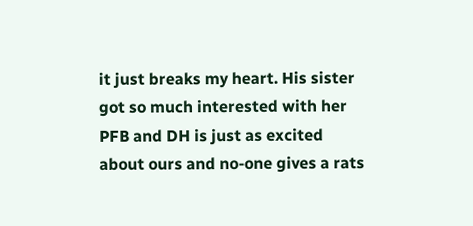it just breaks my heart. His sister got so much interested with her PFB and DH is just as excited about ours and no-one gives a rats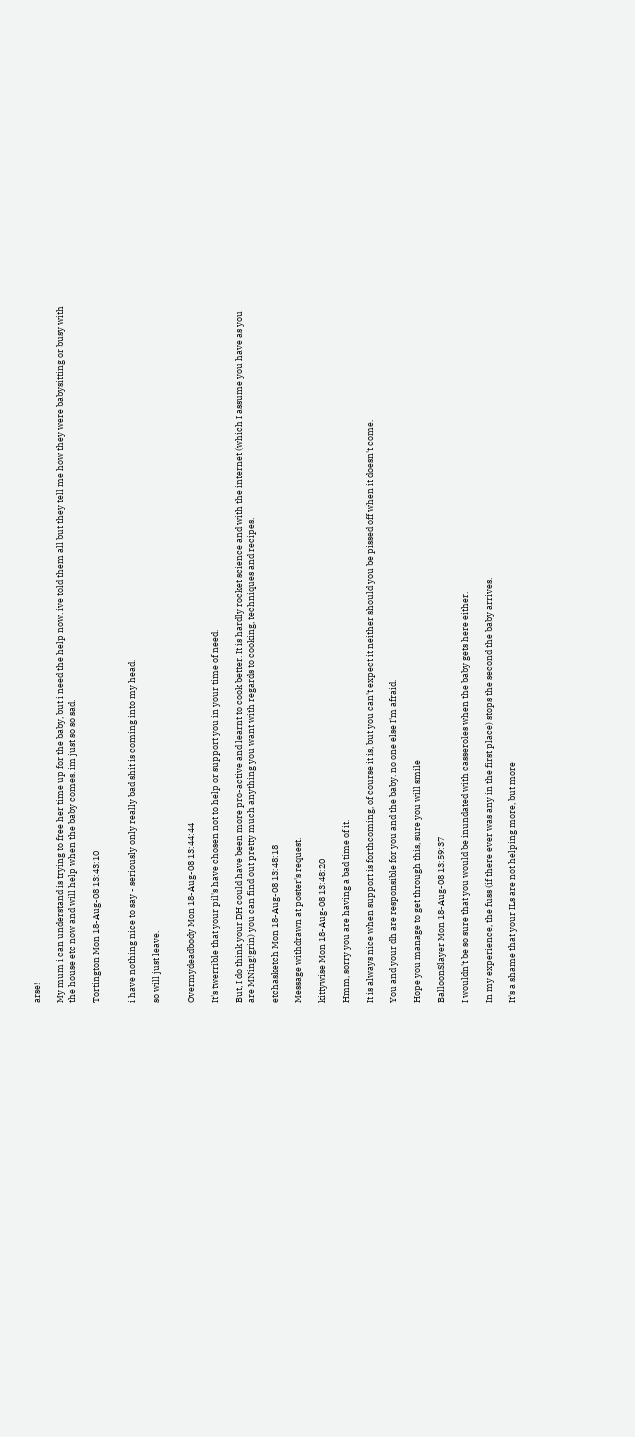arse!

My mum i can understand is trying to free her time up for the baby, but i need the help now. ive told them all but they tell me how they were babysitting or busy with the house etc now and will help when the baby comes. im just so so sad.

Tortington Mon 18-Aug-08 13:43:10


i have nothing nice to say - seriously only really bad shit is coming into my head.

so will just leave.


Overmydeadbody Mon 18-Aug-08 13:44:44

It's twerrible that your pil's have chosen not to help or support you in your time of need.

But, I do think your DH could have been more pro-active and learnt to cook better. It is hardly rocket science and with the internet (which I assume you have as you are MNing!grin) you can find out pretty much anything you want with regards to cooking, techniques and recipes.

etchasketch Mon 18-Aug-08 13:48:18

Message withdrawn at poster's request.

kittywise Mon 18-Aug-08 13:48:20

Hmm, sorry you are having a bad time of it.

It is always nice when support is forthcoming, of course it is, but you can't expect it neither should you be pissed off when it doesn't come.

You and your dh are responsible for you and the baby. no one else I'm afraid.

Hope you manage to get through this, sure you will smile

BalloonSlayer Mon 18-Aug-08 13:59:37

I wouldn't be so sure that you would be inundated with casseroles when the baby gets here either.

In my experience, the fuss (if there ever was any in the first place) stops the second the baby arrives.

It's a shame that your ILs are not helping more, but more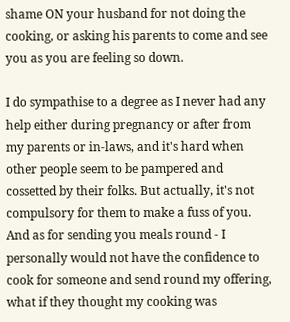shame ON your husband for not doing the cooking, or asking his parents to come and see you as you are feeling so down.

I do sympathise to a degree as I never had any help either during pregnancy or after from my parents or in-laws, and it's hard when other people seem to be pampered and cossetted by their folks. But actually, it's not compulsory for them to make a fuss of you. And as for sending you meals round - I personally would not have the confidence to cook for someone and send round my offering, what if they thought my cooking was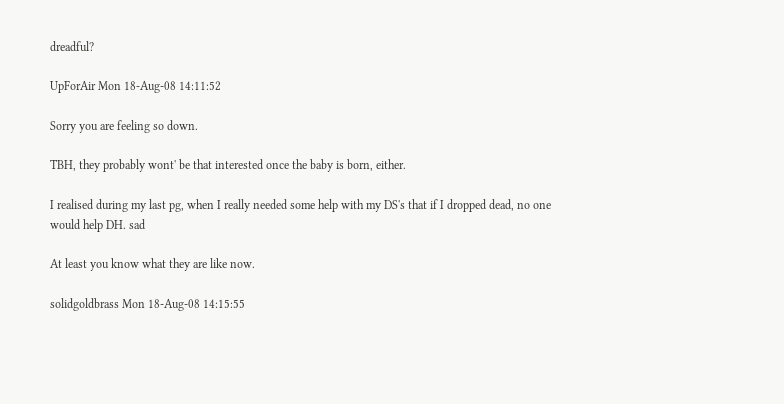dreadful?

UpForAir Mon 18-Aug-08 14:11:52

Sorry you are feeling so down.

TBH, they probably wont' be that interested once the baby is born, either.

I realised during my last pg, when I really needed some help with my DS's that if I dropped dead, no one would help DH. sad

At least you know what they are like now.

solidgoldbrass Mon 18-Aug-08 14:15:55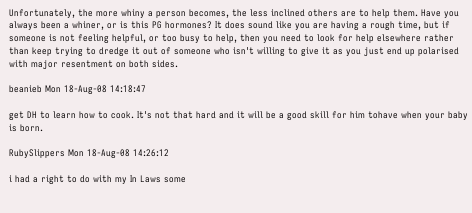Unfortunately, the more whiny a person becomes, the less inclined others are to help them. Have you always been a whiner, or is this PG hormones? It does sound like you are having a rough time, but if someone is not feeling helpful, or too busy to help, then you need to look for help elsewhere rather than keep trying to dredge it out of someone who isn't willing to give it as you just end up polarised with major resentment on both sides.

beanieb Mon 18-Aug-08 14:18:47

get DH to learn how to cook. It's not that hard and it will be a good skill for him tohave when your baby is born.

RubySlippers Mon 18-Aug-08 14:26:12

i had a right to do with my In Laws some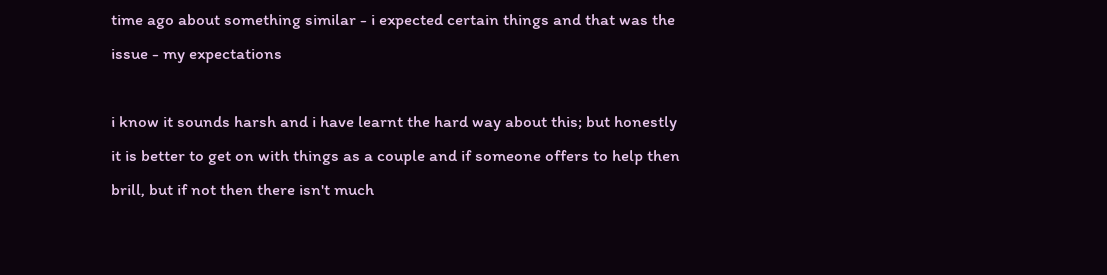time ago about something similar - i expected certain things and that was the issue - my expectations

i know it sounds harsh and i have learnt the hard way about this; but honestly it is better to get on with things as a couple and if someone offers to help then brill, but if not then there isn't much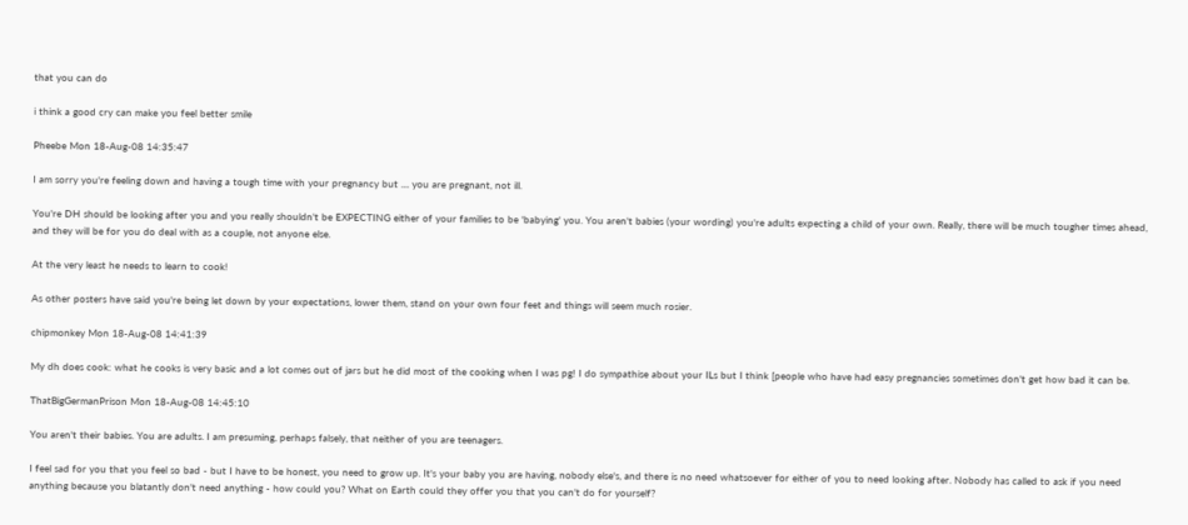that you can do

i think a good cry can make you feel better smile

Pheebe Mon 18-Aug-08 14:35:47

I am sorry you're feeling down and having a tough time with your pregnancy but .... you are pregnant, not ill.

You're DH should be looking after you and you really shouldn't be EXPECTING either of your families to be 'babying' you. You aren't babies (your wording) you're adults expecting a child of your own. Really, there will be much tougher times ahead, and they will be for you do deal with as a couple, not anyone else.

At the very least he needs to learn to cook!

As other posters have said you're being let down by your expectations, lower them, stand on your own four feet and things will seem much rosier.

chipmonkey Mon 18-Aug-08 14:41:39

My dh does cook: what he cooks is very basic and a lot comes out of jars but he did most of the cooking when I was pg! I do sympathise about your ILs but I think [people who have had easy pregnancies sometimes don't get how bad it can be.

ThatBigGermanPrison Mon 18-Aug-08 14:45:10

You aren't their babies. You are adults. I am presuming, perhaps falsely, that neither of you are teenagers.

I feel sad for you that you feel so bad - but I have to be honest, you need to grow up. It's your baby you are having, nobody else's, and there is no need whatsoever for either of you to need looking after. Nobody has called to ask if you need anything because you blatantly don't need anything - how could you? What on Earth could they offer you that you can't do for yourself?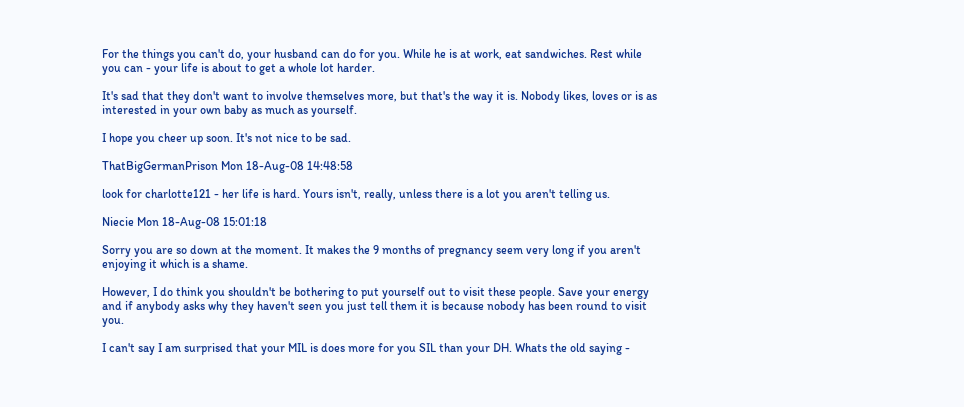For the things you can't do, your husband can do for you. While he is at work, eat sandwiches. Rest while you can - your life is about to get a whole lot harder.

It's sad that they don't want to involve themselves more, but that's the way it is. Nobody likes, loves or is as interested in your own baby as much as yourself.

I hope you cheer up soon. It's not nice to be sad.

ThatBigGermanPrison Mon 18-Aug-08 14:48:58

look for charlotte121 - her life is hard. Yours isn't, really, unless there is a lot you aren't telling us.

Niecie Mon 18-Aug-08 15:01:18

Sorry you are so down at the moment. It makes the 9 months of pregnancy seem very long if you aren't enjoying it which is a shame.

However, I do think you shouldn't be bothering to put yourself out to visit these people. Save your energy and if anybody asks why they haven't seen you just tell them it is because nobody has been round to visit you.

I can't say I am surprised that your MIL is does more for you SIL than your DH. Whats the old saying -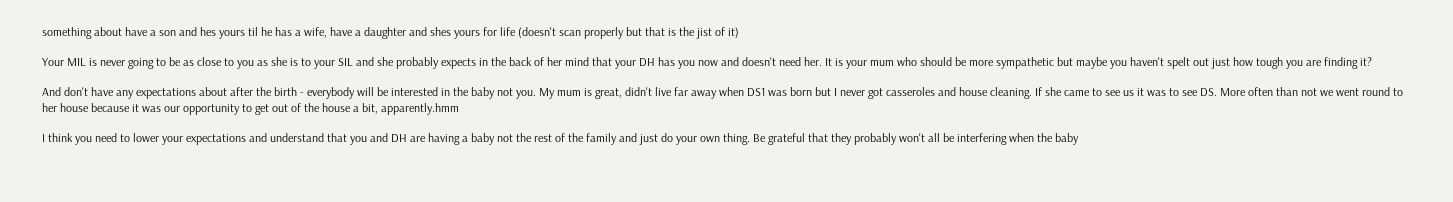something about have a son and hes yours til he has a wife, have a daughter and shes yours for life (doesn't scan properly but that is the jist of it)

Your MIL is never going to be as close to you as she is to your SIL and she probably expects in the back of her mind that your DH has you now and doesn't need her. It is your mum who should be more sympathetic but maybe you haven't spelt out just how tough you are finding it?

And don't have any expectations about after the birth - everybody will be interested in the baby not you. My mum is great, didn't live far away when DS1 was born but I never got casseroles and house cleaning. If she came to see us it was to see DS. More often than not we went round to her house because it was our opportunity to get out of the house a bit, apparently.hmm

I think you need to lower your expectations and understand that you and DH are having a baby not the rest of the family and just do your own thing. Be grateful that they probably won't all be interfering when the baby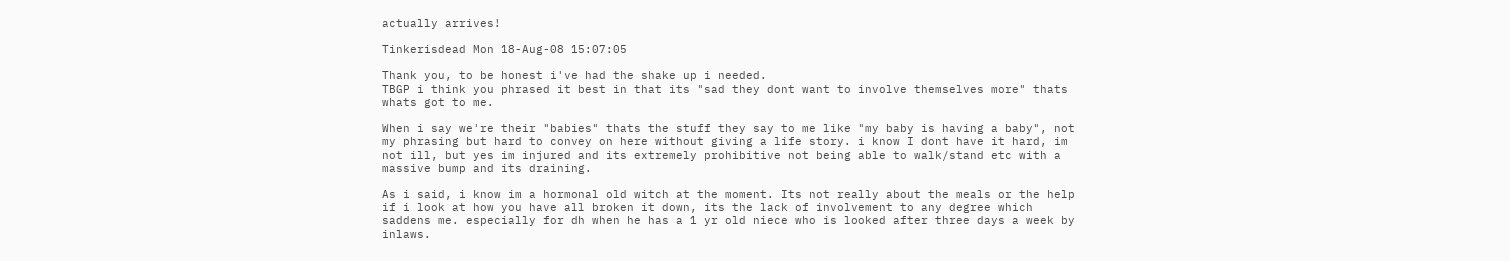actually arrives!

Tinkerisdead Mon 18-Aug-08 15:07:05

Thank you, to be honest i've had the shake up i needed.
TBGP i think you phrased it best in that its "sad they dont want to involve themselves more" thats whats got to me.

When i say we're their "babies" thats the stuff they say to me like "my baby is having a baby", not my phrasing but hard to convey on here without giving a life story. i know I dont have it hard, im not ill, but yes im injured and its extremely prohibitive not being able to walk/stand etc with a massive bump and its draining.

As i said, i know im a hormonal old witch at the moment. Its not really about the meals or the help if i look at how you have all broken it down, its the lack of involvement to any degree which saddens me. especially for dh when he has a 1 yr old niece who is looked after three days a week by inlaws.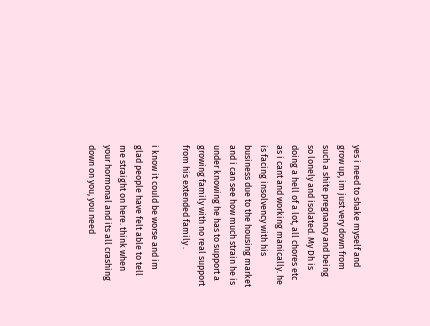yes i need to shake myself and grow up, im just very down from such a shite pregnancy and being so lonely and isolated. My Dh is doing a hell of a lot, all chores etc as i cant and working manically. he is facing insolvency with his business due to the housing market and i can see how much strain he is under knowing he has to support a growing family with no real support from his extended family .

i know it could be worse and im glad people have felt able to tell me straight on here. think when your hormonal and its all crashing down on you, you need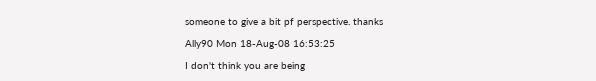someone to give a bit pf perspective. thanks

Ally90 Mon 18-Aug-08 16:53:25

I don't think you are being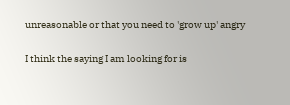unreasonable or that you need to 'grow up' angry

I think the saying I am looking for is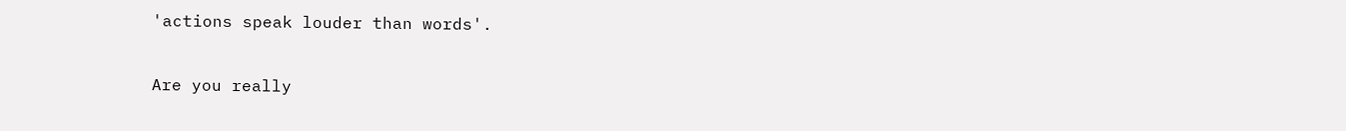'actions speak louder than words'.

Are you really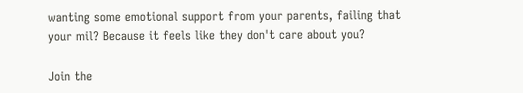wanting some emotional support from your parents, failing that your mil? Because it feels like they don't care about you?

Join the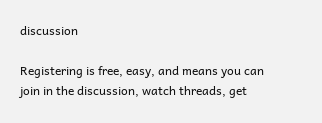discussion

Registering is free, easy, and means you can join in the discussion, watch threads, get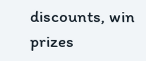discounts, win prizes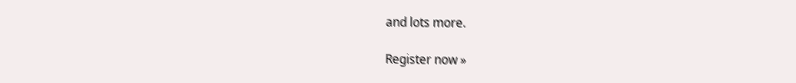and lots more.

Register now »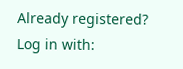Already registered? Log in with: